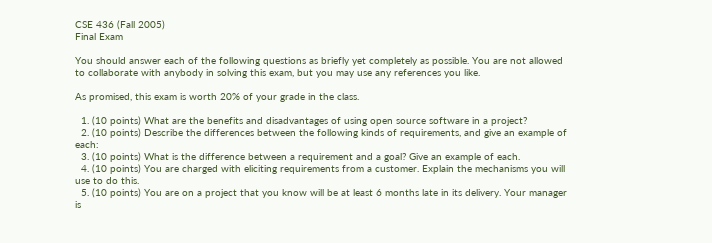CSE 436 (Fall 2005)
Final Exam

You should answer each of the following questions as briefly yet completely as possible. You are not allowed to collaborate with anybody in solving this exam, but you may use any references you like.

As promised, this exam is worth 20% of your grade in the class.

  1. (10 points) What are the benefits and disadvantages of using open source software in a project?
  2. (10 points) Describe the differences between the following kinds of requirements, and give an example of each:
  3. (10 points) What is the difference between a requirement and a goal? Give an example of each.
  4. (10 points) You are charged with eliciting requirements from a customer. Explain the mechanisms you will use to do this.
  5. (10 points) You are on a project that you know will be at least 6 months late in its delivery. Your manager is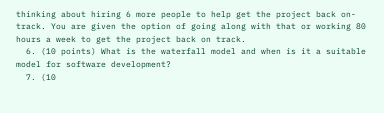thinking about hiring 6 more people to help get the project back on-track. You are given the option of going along with that or working 80 hours a week to get the project back on track.
  6. (10 points) What is the waterfall model and when is it a suitable model for software development?
  7. (10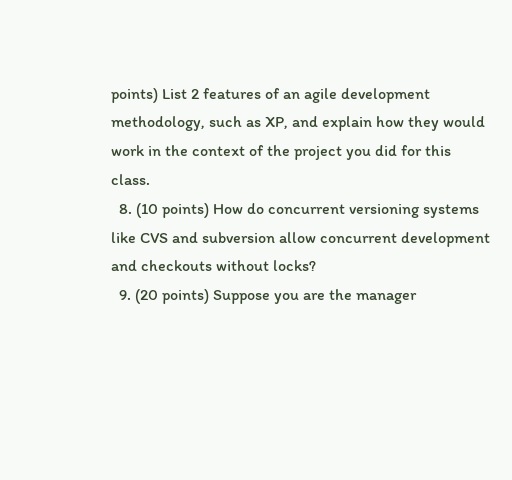points) List 2 features of an agile development methodology, such as XP, and explain how they would work in the context of the project you did for this class.
  8. (10 points) How do concurrent versioning systems like CVS and subversion allow concurrent development and checkouts without locks?
  9. (20 points) Suppose you are the manager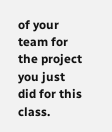of your team for the project you just did for this class.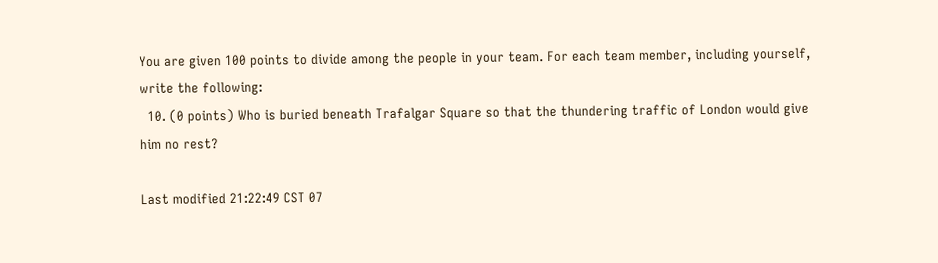You are given 100 points to divide among the people in your team. For each team member, including yourself, write the following:
  10. (0 points) Who is buried beneath Trafalgar Square so that the thundering traffic of London would give him no rest?

Last modified 21:22:49 CST 07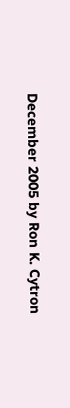December 2005 by Ron K. Cytron